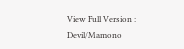View Full Version : Devil/Mamono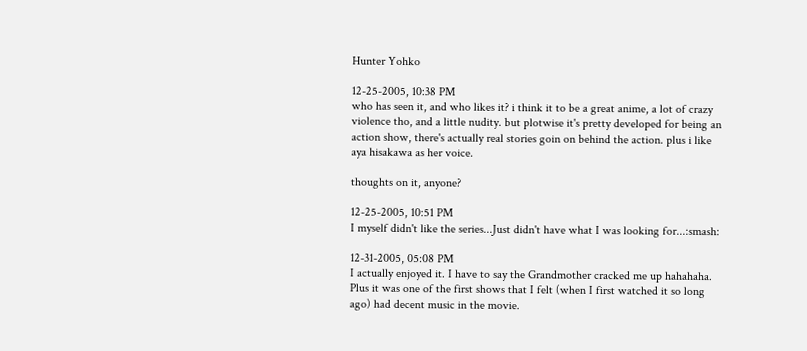Hunter Yohko

12-25-2005, 10:38 PM
who has seen it, and who likes it? i think it to be a great anime, a lot of crazy violence tho, and a little nudity. but plotwise it's pretty developed for being an action show, there's actually real stories goin on behind the action. plus i like aya hisakawa as her voice.

thoughts on it, anyone?

12-25-2005, 10:51 PM
I myself didn't like the series...Just didn't have what I was looking for...:smash:

12-31-2005, 05:08 PM
I actually enjoyed it. I have to say the Grandmother cracked me up hahahaha. Plus it was one of the first shows that I felt (when I first watched it so long ago) had decent music in the movie.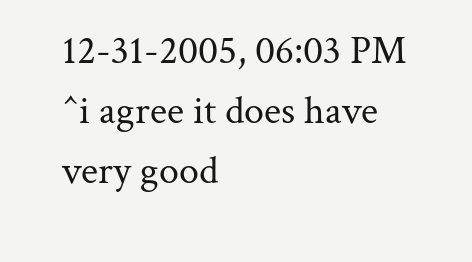12-31-2005, 06:03 PM
^i agree it does have very good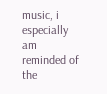music, i especially am reminded of the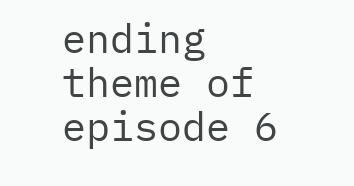ending theme of episode 6